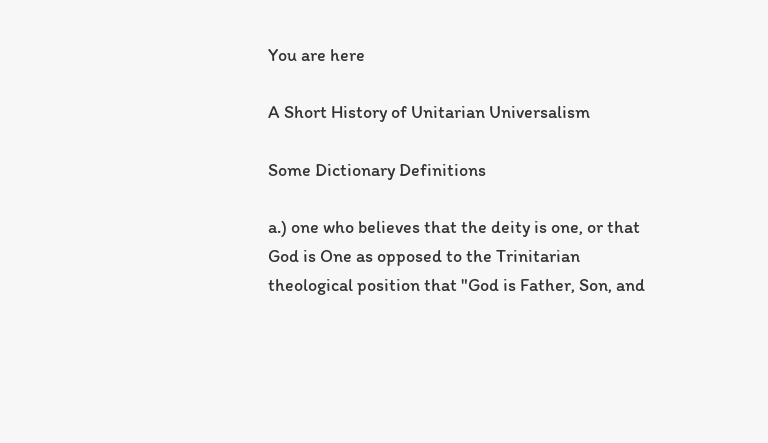You are here

A Short History of Unitarian Universalism

Some Dictionary Definitions

a.) one who believes that the deity is one, or that God is One as opposed to the Trinitarian theological position that "God is Father, Son, and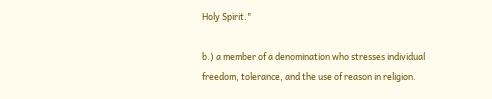Holy Spirit."

b.) a member of a denomination who stresses individual freedom, tolerance, and the use of reason in religion.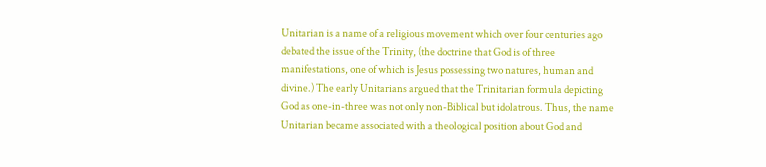Unitarian is a name of a religious movement which over four centuries ago debated the issue of the Trinity, (the doctrine that God is of three manifestations, one of which is Jesus possessing two natures, human and divine.) The early Unitarians argued that the Trinitarian formula depicting God as one-in-three was not only non-Biblical but idolatrous. Thus, the name Unitarian became associated with a theological position about God and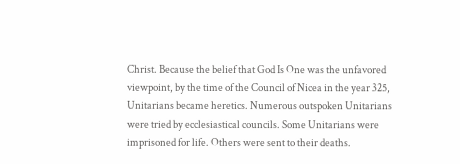Christ. Because the belief that God Is One was the unfavored viewpoint, by the time of the Council of Nicea in the year 325, Unitarians became heretics. Numerous outspoken Unitarians were tried by ecclesiastical councils. Some Unitarians were imprisoned for life. Others were sent to their deaths.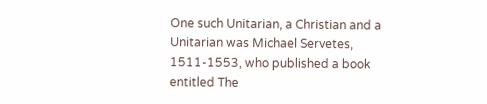One such Unitarian, a Christian and a Unitarian was Michael Servetes, 1511-1553, who published a book entitled The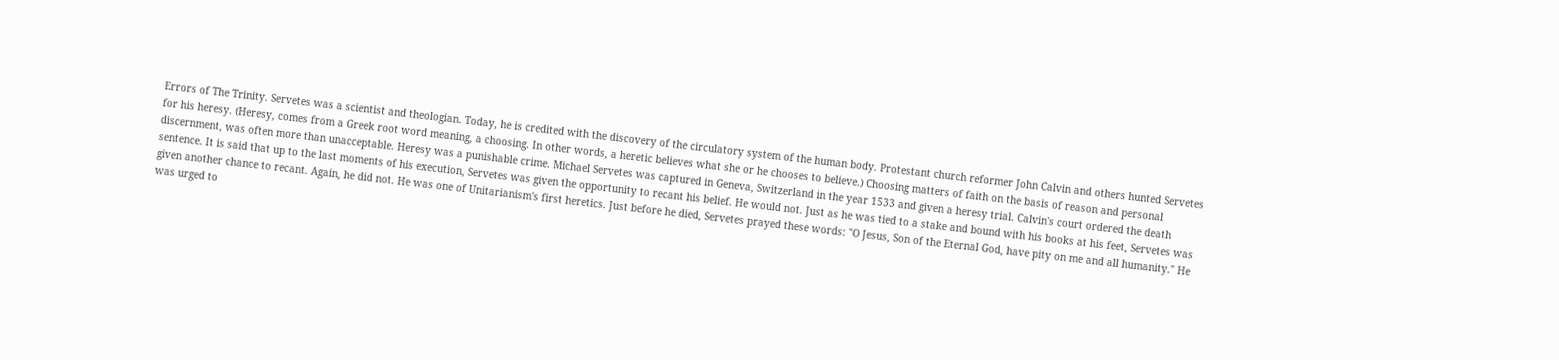Errors of The Trinity. Servetes was a scientist and theologian. Today, he is credited with the discovery of the circulatory system of the human body. Protestant church reformer John Calvin and others hunted Servetes for his heresy. (Heresy, comes from a Greek root word meaning, a choosing. In other words, a heretic believes what she or he chooses to believe.) Choosing matters of faith on the basis of reason and personal discernment, was often more than unacceptable. Heresy was a punishable crime. Michael Servetes was captured in Geneva, Switzerland in the year 1533 and given a heresy trial. Calvin's court ordered the death sentence. It is said that up to the last moments of his execution, Servetes was given the opportunity to recant his belief. He would not. Just as he was tied to a stake and bound with his books at his feet, Servetes was given another chance to recant. Again, he did not. He was one of Unitarianism's first heretics. Just before he died, Servetes prayed these words: "O Jesus, Son of the Eternal God, have pity on me and all humanity." He was urged to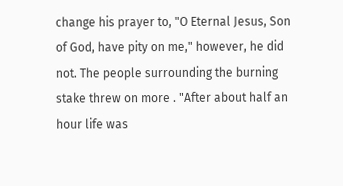change his prayer to, "O Eternal Jesus, Son of God, have pity on me," however, he did not. The people surrounding the burning stake threw on more . "After about half an hour life was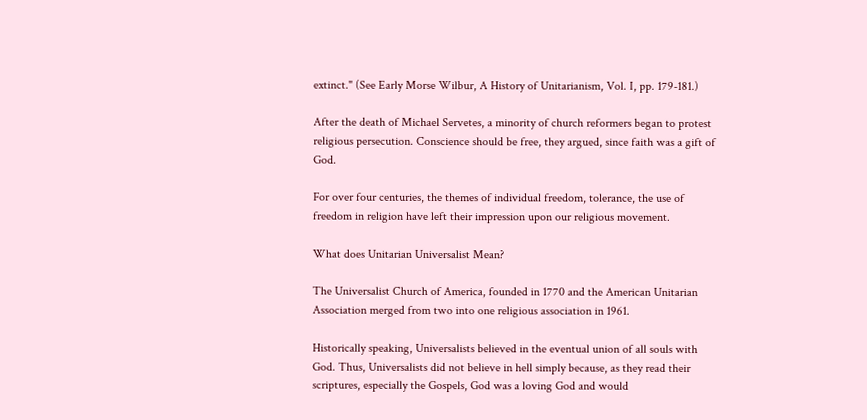extinct." (See Early Morse Wilbur, A History of Unitarianism, Vol. I, pp. 179-181.)

After the death of Michael Servetes, a minority of church reformers began to protest religious persecution. Conscience should be free, they argued, since faith was a gift of God.

For over four centuries, the themes of individual freedom, tolerance, the use of freedom in religion have left their impression upon our religious movement.

What does Unitarian Universalist Mean?

The Universalist Church of America, founded in 1770 and the American Unitarian Association merged from two into one religious association in 1961.

Historically speaking, Universalists believed in the eventual union of all souls with God. Thus, Universalists did not believe in hell simply because, as they read their scriptures, especially the Gospels, God was a loving God and would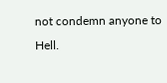not condemn anyone to Hell.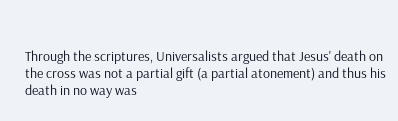Through the scriptures, Universalists argued that Jesus' death on the cross was not a partial gift (a partial atonement) and thus his death in no way was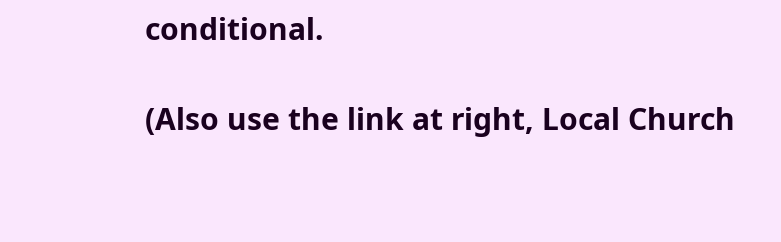conditional.

(Also use the link at right, Local Church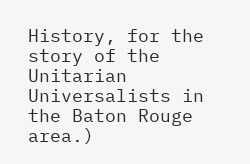History, for the story of the Unitarian Universalists in the Baton Rouge area.)